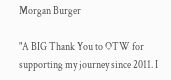Morgan Burger

"A BIG Thank You to OTW for supporting my journey since 2011. I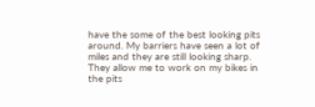have the some of the best looking pits around. My barriers have seen a lot of miles and they are still looking sharp. They allow me to work on my bikes in the pits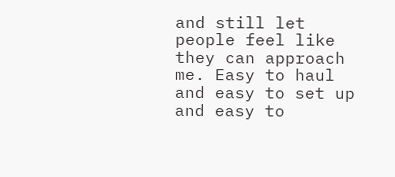and still let people feel like they can approach me. Easy to haul and easy to set up and easy to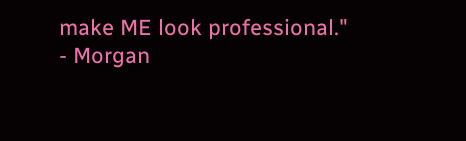make ME look professional."
- Morgan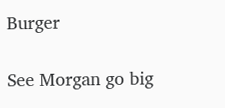Burger

See Morgan go big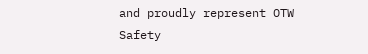and proudly represent OTW Safety